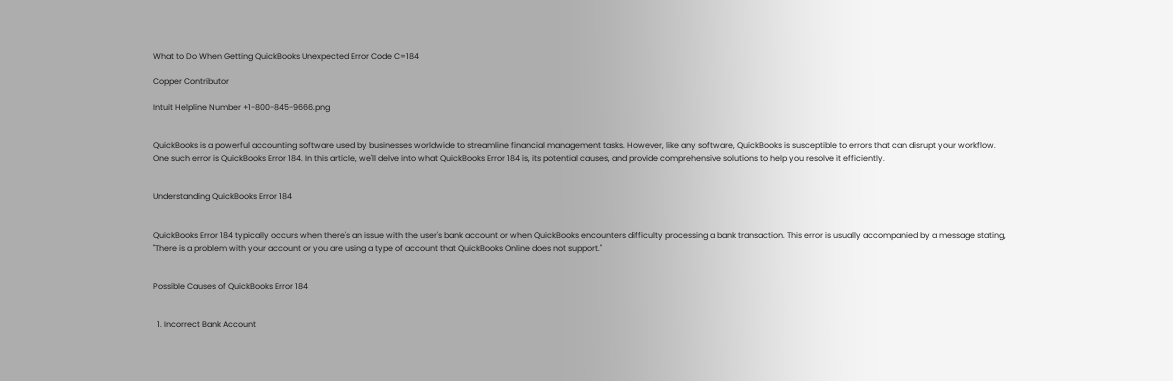What to Do When Getting QuickBooks Unexpected Error Code C=184

Copper Contributor

Intuit Helpline Number +1-800-845-9666.png


QuickBooks is a powerful accounting software used by businesses worldwide to streamline financial management tasks. However, like any software, QuickBooks is susceptible to errors that can disrupt your workflow. One such error is QuickBooks Error 184. In this article, we'll delve into what QuickBooks Error 184 is, its potential causes, and provide comprehensive solutions to help you resolve it efficiently.


Understanding QuickBooks Error 184


QuickBooks Error 184 typically occurs when there's an issue with the user's bank account or when QuickBooks encounters difficulty processing a bank transaction. This error is usually accompanied by a message stating, "There is a problem with your account or you are using a type of account that QuickBooks Online does not support."


Possible Causes of QuickBooks Error 184


  1. Incorrect Bank Account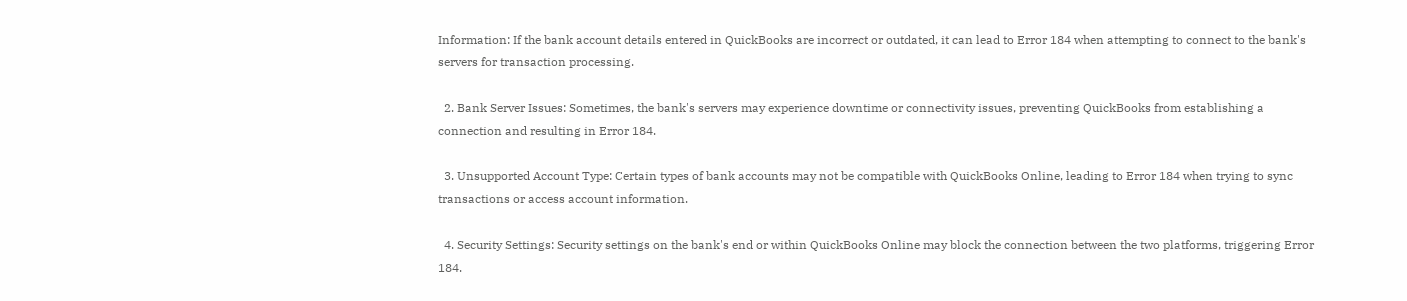Information: If the bank account details entered in QuickBooks are incorrect or outdated, it can lead to Error 184 when attempting to connect to the bank's servers for transaction processing.

  2. Bank Server Issues: Sometimes, the bank's servers may experience downtime or connectivity issues, preventing QuickBooks from establishing a connection and resulting in Error 184.

  3. Unsupported Account Type: Certain types of bank accounts may not be compatible with QuickBooks Online, leading to Error 184 when trying to sync transactions or access account information.

  4. Security Settings: Security settings on the bank's end or within QuickBooks Online may block the connection between the two platforms, triggering Error 184.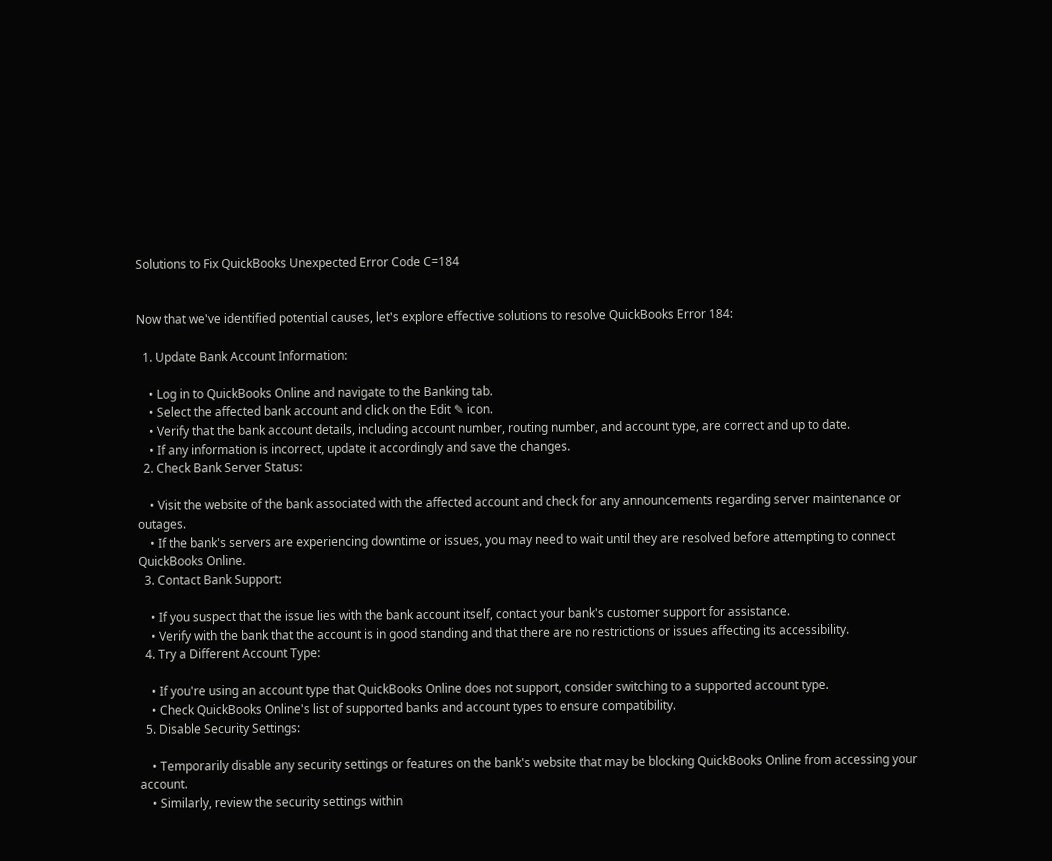Solutions to Fix QuickBooks Unexpected Error Code C=184


Now that we've identified potential causes, let's explore effective solutions to resolve QuickBooks Error 184:

  1. Update Bank Account Information:

    • Log in to QuickBooks Online and navigate to the Banking tab.
    • Select the affected bank account and click on the Edit ✎ icon.
    • Verify that the bank account details, including account number, routing number, and account type, are correct and up to date.
    • If any information is incorrect, update it accordingly and save the changes.
  2. Check Bank Server Status:

    • Visit the website of the bank associated with the affected account and check for any announcements regarding server maintenance or outages.
    • If the bank's servers are experiencing downtime or issues, you may need to wait until they are resolved before attempting to connect QuickBooks Online.
  3. Contact Bank Support:

    • If you suspect that the issue lies with the bank account itself, contact your bank's customer support for assistance.
    • Verify with the bank that the account is in good standing and that there are no restrictions or issues affecting its accessibility.
  4. Try a Different Account Type:

    • If you're using an account type that QuickBooks Online does not support, consider switching to a supported account type.
    • Check QuickBooks Online's list of supported banks and account types to ensure compatibility.
  5. Disable Security Settings:

    • Temporarily disable any security settings or features on the bank's website that may be blocking QuickBooks Online from accessing your account.
    • Similarly, review the security settings within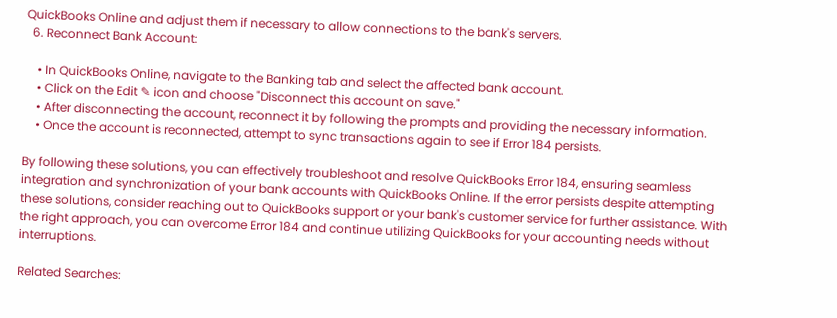QuickBooks Online and adjust them if necessary to allow connections to the bank's servers.
  6. Reconnect Bank Account:

    • In QuickBooks Online, navigate to the Banking tab and select the affected bank account.
    • Click on the Edit ✎ icon and choose "Disconnect this account on save."
    • After disconnecting the account, reconnect it by following the prompts and providing the necessary information.
    • Once the account is reconnected, attempt to sync transactions again to see if Error 184 persists.

By following these solutions, you can effectively troubleshoot and resolve QuickBooks Error 184, ensuring seamless integration and synchronization of your bank accounts with QuickBooks Online. If the error persists despite attempting these solutions, consider reaching out to QuickBooks support or your bank's customer service for further assistance. With the right approach, you can overcome Error 184 and continue utilizing QuickBooks for your accounting needs without interruptions.

Related Searches: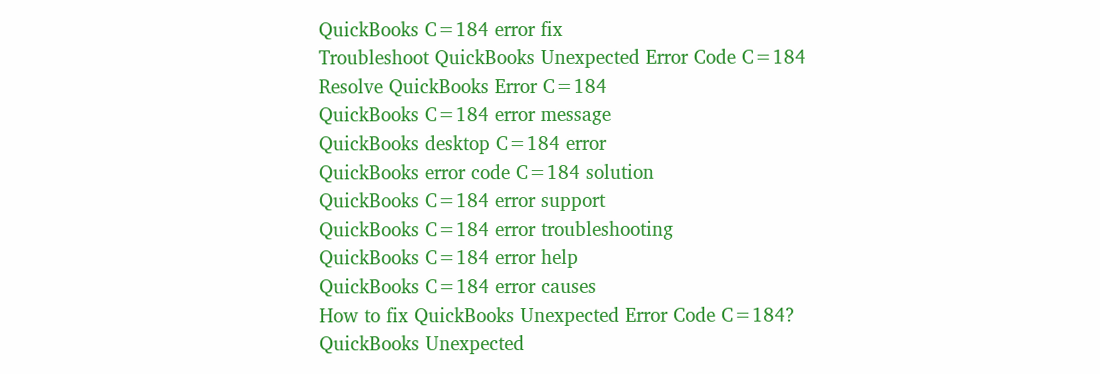QuickBooks C=184 error fix
Troubleshoot QuickBooks Unexpected Error Code C=184
Resolve QuickBooks Error C=184
QuickBooks C=184 error message
QuickBooks desktop C=184 error
QuickBooks error code C=184 solution
QuickBooks C=184 error support
QuickBooks C=184 error troubleshooting
QuickBooks C=184 error help
QuickBooks C=184 error causes
How to fix QuickBooks Unexpected Error Code C=184?
QuickBooks Unexpected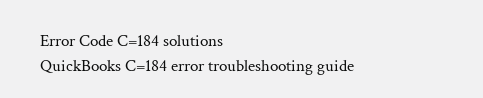Error Code C=184 solutions
QuickBooks C=184 error troubleshooting guide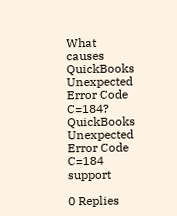What causes QuickBooks Unexpected Error Code C=184?
QuickBooks Unexpected Error Code C=184 support

0 Replies